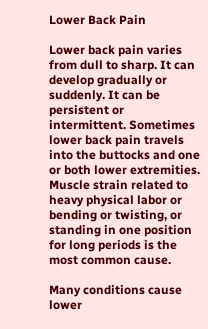Lower Back Pain

Lower back pain varies from dull to sharp. It can develop gradually or suddenly. It can be persistent or intermittent. Sometimes lower back pain travels into the buttocks and one or both lower extremities. Muscle strain related to heavy physical labor or bending or twisting, or standing in one position for long periods is the most common cause.

Many conditions cause lower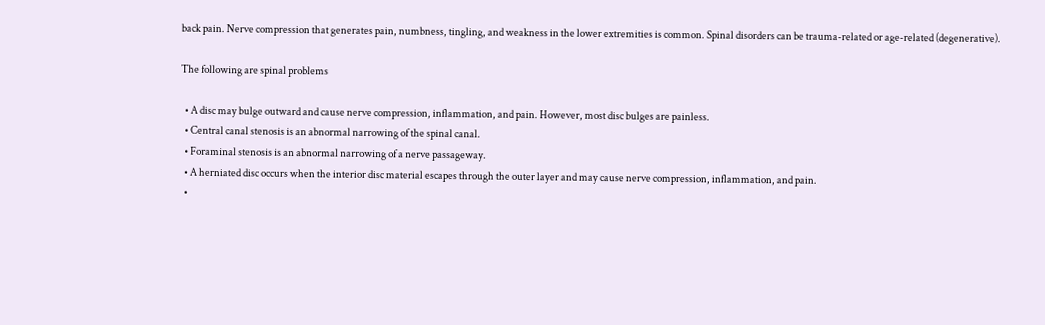back pain. Nerve compression that generates pain, numbness, tingling, and weakness in the lower extremities is common. Spinal disorders can be trauma-related or age-related (degenerative).

The following are spinal problems

  • A disc may bulge outward and cause nerve compression, inflammation, and pain. However, most disc bulges are painless.
  • Central canal stenosis is an abnormal narrowing of the spinal canal.
  • Foraminal stenosis is an abnormal narrowing of a nerve passageway.
  • A herniated disc occurs when the interior disc material escapes through the outer layer and may cause nerve compression, inflammation, and pain.
  •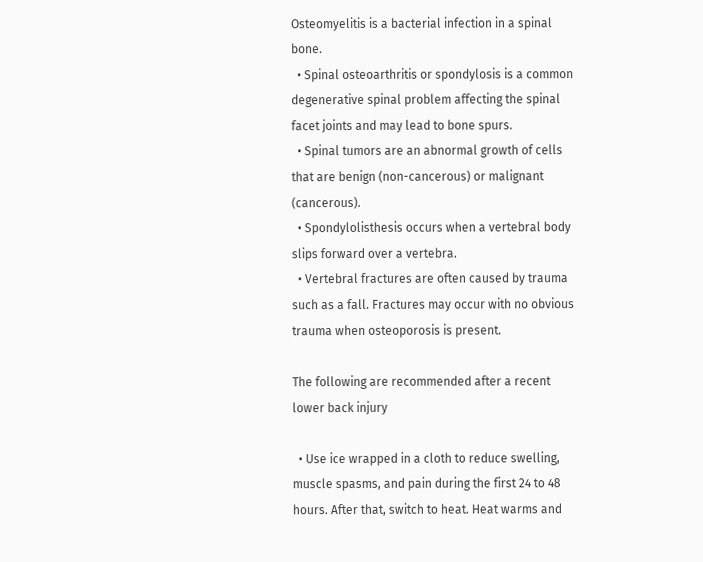Osteomyelitis is a bacterial infection in a spinal bone.
  • Spinal osteoarthritis or spondylosis is a common degenerative spinal problem affecting the spinal facet joints and may lead to bone spurs.
  • Spinal tumors are an abnormal growth of cells that are benign (non-cancerous) or malignant (cancerous).
  • Spondylolisthesis occurs when a vertebral body slips forward over a vertebra.
  • Vertebral fractures are often caused by trauma such as a fall. Fractures may occur with no obvious trauma when osteoporosis is present.

The following are recommended after a recent lower back injury

  • Use ice wrapped in a cloth to reduce swelling, muscle spasms, and pain during the first 24 to 48 hours. After that, switch to heat. Heat warms and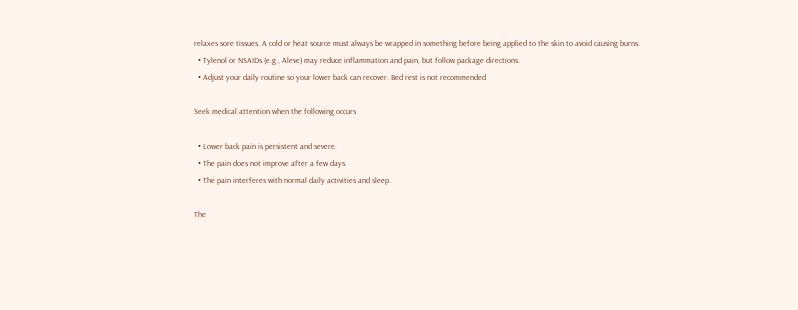relaxes sore tissues. A cold or heat source must always be wrapped in something before being applied to the skin to avoid causing burns.
  • Tylenol or NSAIDs (e.g., Aleve) may reduce inflammation and pain, but follow package directions.
  • Adjust your daily routine so your lower back can recover. Bed rest is not recommended

Seek medical attention when the following occurs

  • Lower back pain is persistent and severe.
  • The pain does not improve after a few days.
  • The pain interferes with normal daily activities and sleep.

The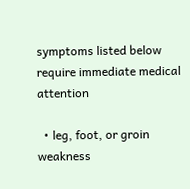symptoms listed below require immediate medical attention

  • leg, foot, or groin weakness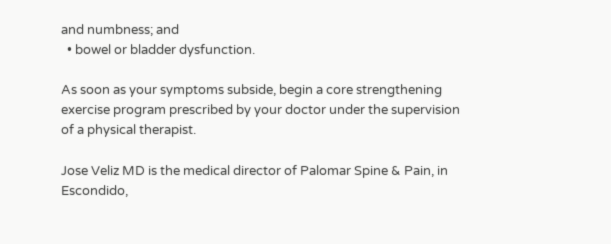and numbness; and
  • bowel or bladder dysfunction.

As soon as your symptoms subside, begin a core strengthening exercise program prescribed by your doctor under the supervision of a physical therapist.

Jose Veliz MD is the medical director of Palomar Spine & Pain, in Escondido,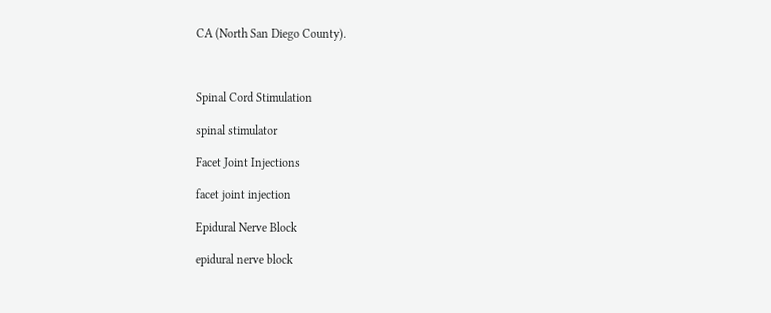CA (North San Diego County).



Spinal Cord Stimulation

spinal stimulator

Facet Joint Injections

facet joint injection

Epidural Nerve Block

epidural nerve block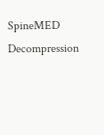SpineMED Decompression